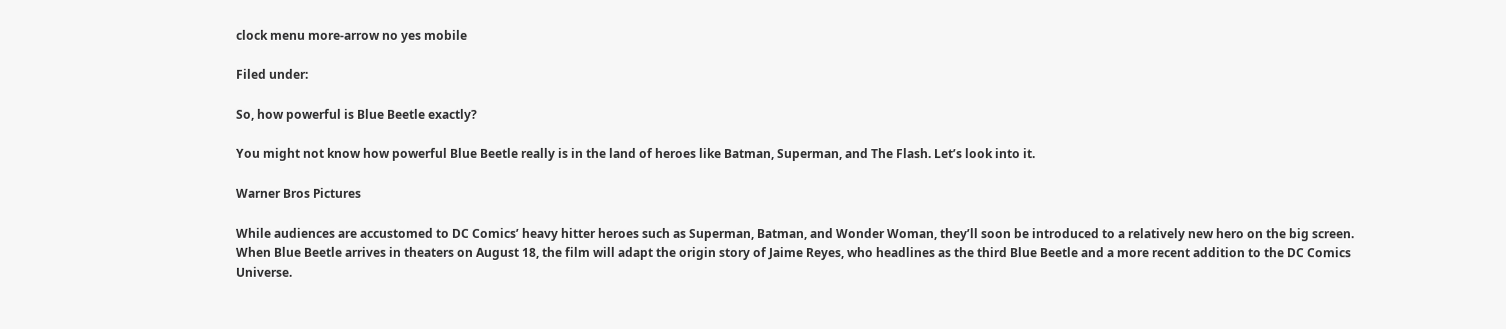clock menu more-arrow no yes mobile

Filed under:

So, how powerful is Blue Beetle exactly?

You might not know how powerful Blue Beetle really is in the land of heroes like Batman, Superman, and The Flash. Let’s look into it.

Warner Bros Pictures

While audiences are accustomed to DC Comics’ heavy hitter heroes such as Superman, Batman, and Wonder Woman, they’ll soon be introduced to a relatively new hero on the big screen. When Blue Beetle arrives in theaters on August 18, the film will adapt the origin story of Jaime Reyes, who headlines as the third Blue Beetle and a more recent addition to the DC Comics Universe.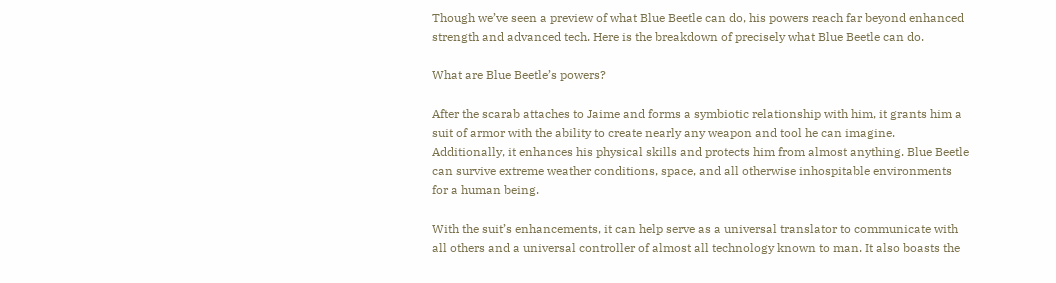Though we’ve seen a preview of what Blue Beetle can do, his powers reach far beyond enhanced strength and advanced tech. Here is the breakdown of precisely what Blue Beetle can do.

What are Blue Beetle’s powers?

After the scarab attaches to Jaime and forms a symbiotic relationship with him, it grants him a suit of armor with the ability to create nearly any weapon and tool he can imagine. Additionally, it enhances his physical skills and protects him from almost anything. Blue Beetle can survive extreme weather conditions, space, and all otherwise inhospitable environments for a human being.

With the suit’s enhancements, it can help serve as a universal translator to communicate with all others and a universal controller of almost all technology known to man. It also boasts the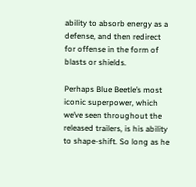ability to absorb energy as a defense, and then redirect for offense in the form of blasts or shields.

Perhaps Blue Beetle’s most iconic superpower, which we’ve seen throughout the released trailers, is his ability to shape-shift. So long as he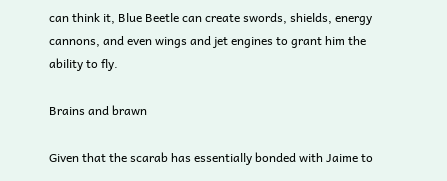can think it, Blue Beetle can create swords, shields, energy cannons, and even wings and jet engines to grant him the ability to fly.

Brains and brawn

Given that the scarab has essentially bonded with Jaime to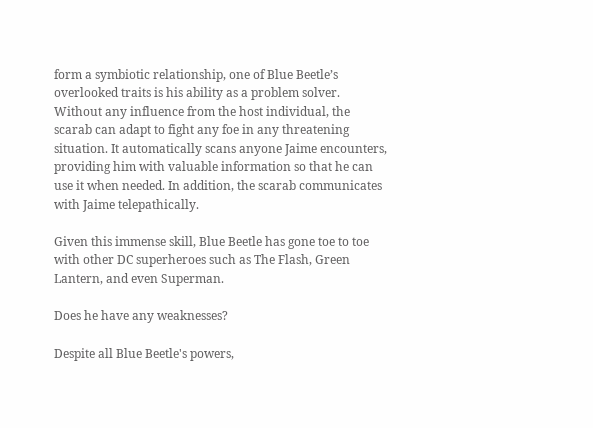form a symbiotic relationship, one of Blue Beetle’s overlooked traits is his ability as a problem solver. Without any influence from the host individual, the scarab can adapt to fight any foe in any threatening situation. It automatically scans anyone Jaime encounters, providing him with valuable information so that he can use it when needed. In addition, the scarab communicates with Jaime telepathically.

Given this immense skill, Blue Beetle has gone toe to toe with other DC superheroes such as The Flash, Green Lantern, and even Superman.

Does he have any weaknesses?

Despite all Blue Beetle's powers,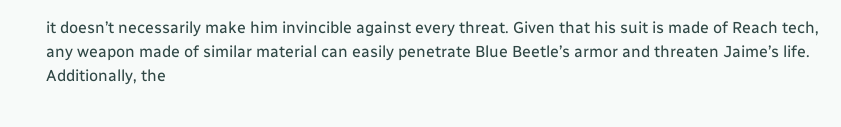it doesn’t necessarily make him invincible against every threat. Given that his suit is made of Reach tech, any weapon made of similar material can easily penetrate Blue Beetle’s armor and threaten Jaime’s life. Additionally, the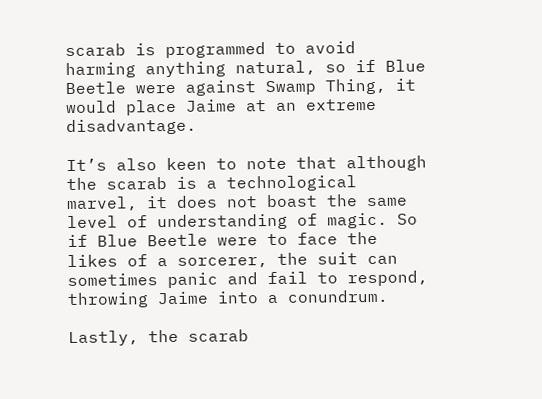scarab is programmed to avoid harming anything natural, so if Blue Beetle were against Swamp Thing, it would place Jaime at an extreme disadvantage.

It’s also keen to note that although the scarab is a technological marvel, it does not boast the same level of understanding of magic. So if Blue Beetle were to face the likes of a sorcerer, the suit can sometimes panic and fail to respond, throwing Jaime into a conundrum.

Lastly, the scarab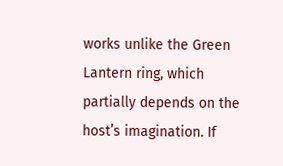works unlike the Green Lantern ring, which partially depends on the host’s imagination. If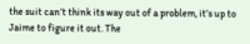the suit can’t think its way out of a problem, it’s up to Jaime to figure it out. The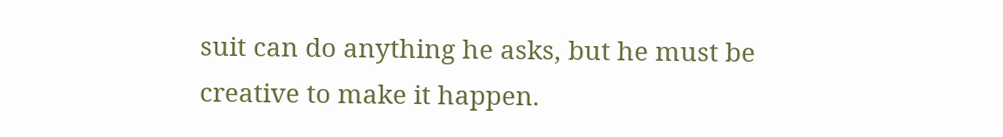suit can do anything he asks, but he must be creative to make it happen.